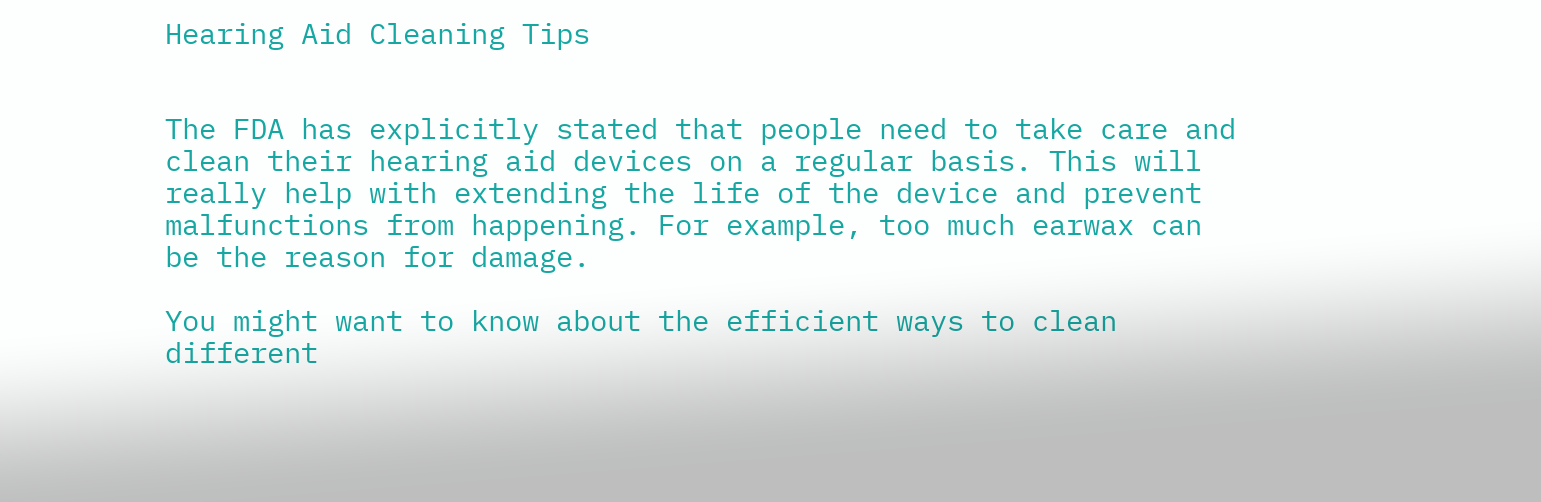Hearing Aid Cleaning Tips


The FDA has explicitly stated that people need to take care and clean their hearing aid devices on a regular basis. This will really help with extending the life of the device and prevent malfunctions from happening. For example, too much earwax can be the reason for damage.

You might want to know about the efficient ways to clean different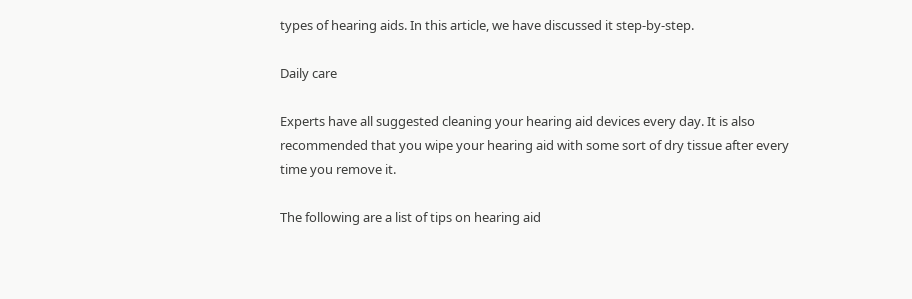types of hearing aids. In this article, we have discussed it step-by-step.

Daily care

Experts have all suggested cleaning your hearing aid devices every day. It is also recommended that you wipe your hearing aid with some sort of dry tissue after every time you remove it.

The following are a list of tips on hearing aid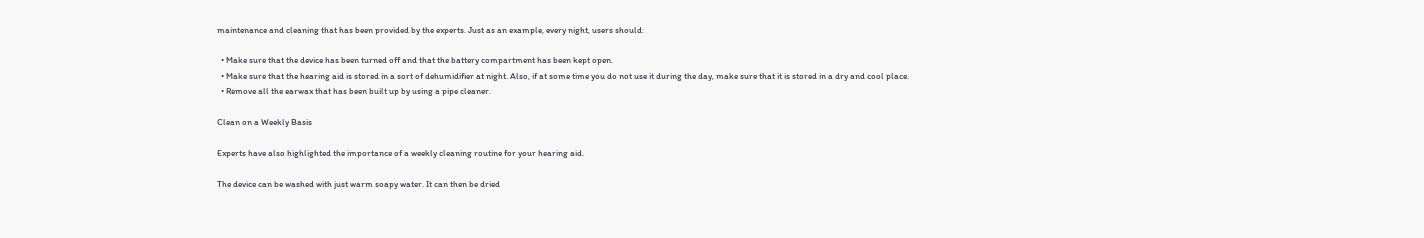maintenance and cleaning that has been provided by the experts. Just as an example, every night, users should:

  • Make sure that the device has been turned off and that the battery compartment has been kept open.
  • Make sure that the hearing aid is stored in a sort of dehumidifier at night. Also, if at some time you do not use it during the day, make sure that it is stored in a dry and cool place.
  • Remove all the earwax that has been built up by using a pipe cleaner.

Clean on a Weekly Basis

Experts have also highlighted the importance of a weekly cleaning routine for your hearing aid.

The device can be washed with just warm soapy water. It can then be dried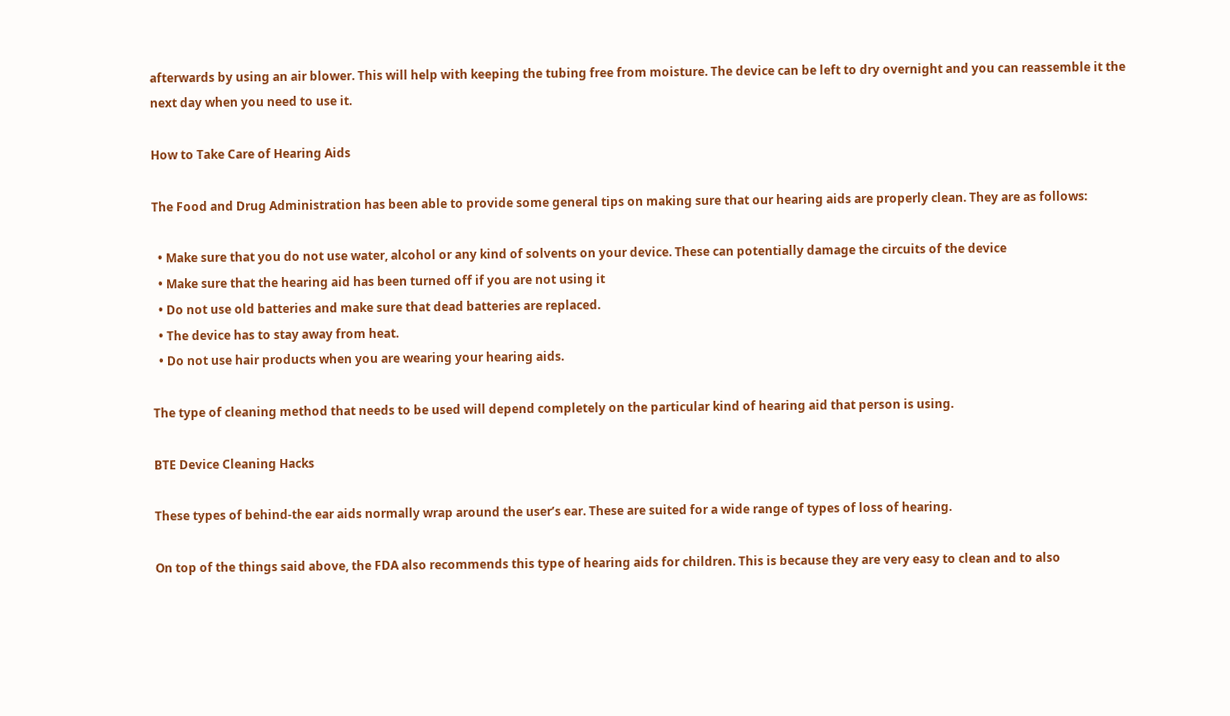afterwards by using an air blower. This will help with keeping the tubing free from moisture. The device can be left to dry overnight and you can reassemble it the next day when you need to use it.

How to Take Care of Hearing Aids

The Food and Drug Administration has been able to provide some general tips on making sure that our hearing aids are properly clean. They are as follows:

  • Make sure that you do not use water, alcohol or any kind of solvents on your device. These can potentially damage the circuits of the device
  • Make sure that the hearing aid has been turned off if you are not using it
  • Do not use old batteries and make sure that dead batteries are replaced.
  • The device has to stay away from heat.
  • Do not use hair products when you are wearing your hearing aids.

The type of cleaning method that needs to be used will depend completely on the particular kind of hearing aid that person is using.

BTE Device Cleaning Hacks

These types of behind-the ear aids normally wrap around the user’s ear. These are suited for a wide range of types of loss of hearing.

On top of the things said above, the FDA also recommends this type of hearing aids for children. This is because they are very easy to clean and to also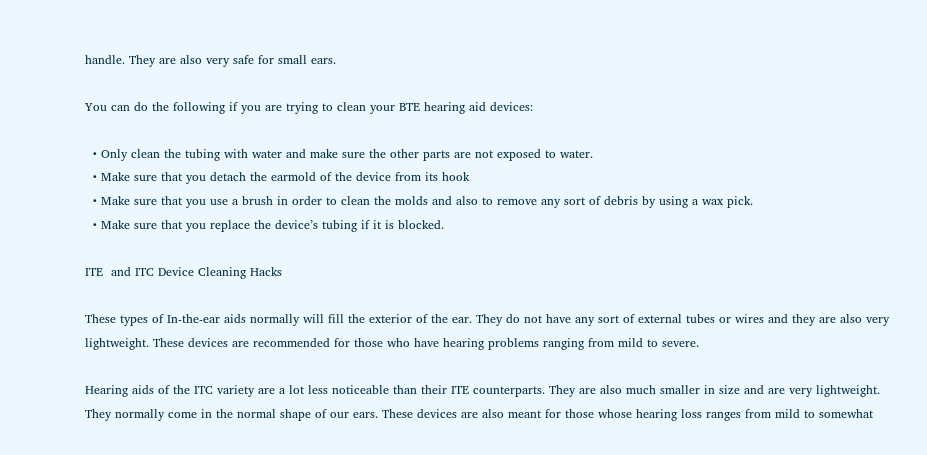handle. They are also very safe for small ears.

You can do the following if you are trying to clean your BTE hearing aid devices:

  • Only clean the tubing with water and make sure the other parts are not exposed to water.
  • Make sure that you detach the earmold of the device from its hook
  • Make sure that you use a brush in order to clean the molds and also to remove any sort of debris by using a wax pick.
  • Make sure that you replace the device’s tubing if it is blocked.

ITE  and ITC Device Cleaning Hacks

These types of In-the-ear aids normally will fill the exterior of the ear. They do not have any sort of external tubes or wires and they are also very lightweight. These devices are recommended for those who have hearing problems ranging from mild to severe.

Hearing aids of the ITC variety are a lot less noticeable than their ITE counterparts. They are also much smaller in size and are very lightweight. They normally come in the normal shape of our ears. These devices are also meant for those whose hearing loss ranges from mild to somewhat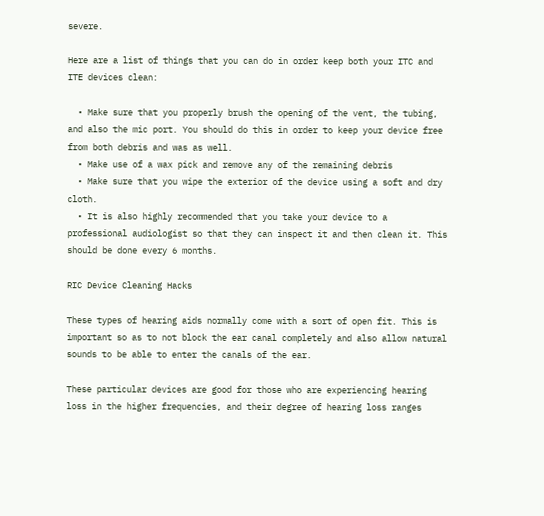severe.

Here are a list of things that you can do in order keep both your ITC and ITE devices clean:

  • Make sure that you properly brush the opening of the vent, the tubing, and also the mic port. You should do this in order to keep your device free from both debris and was as well.
  • Make use of a wax pick and remove any of the remaining debris
  • Make sure that you wipe the exterior of the device using a soft and dry cloth.
  • It is also highly recommended that you take your device to a professional audiologist so that they can inspect it and then clean it. This should be done every 6 months.

RIC Device Cleaning Hacks

These types of hearing aids normally come with a sort of open fit. This is important so as to not block the ear canal completely and also allow natural sounds to be able to enter the canals of the ear.

These particular devices are good for those who are experiencing hearing loss in the higher frequencies, and their degree of hearing loss ranges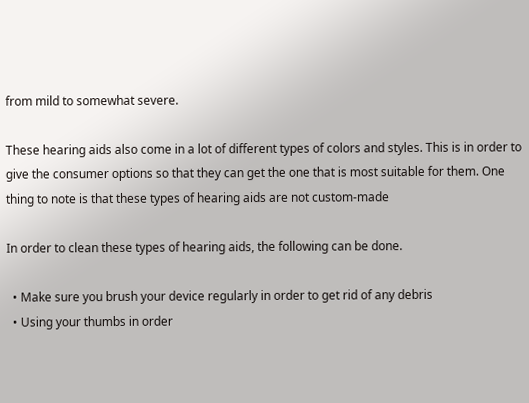from mild to somewhat severe.

These hearing aids also come in a lot of different types of colors and styles. This is in order to give the consumer options so that they can get the one that is most suitable for them. One thing to note is that these types of hearing aids are not custom-made

In order to clean these types of hearing aids, the following can be done.

  • Make sure you brush your device regularly in order to get rid of any debris
  • Using your thumbs in order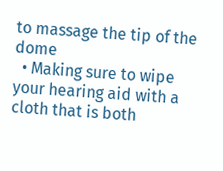to massage the tip of the dome
  • Making sure to wipe your hearing aid with a cloth that is both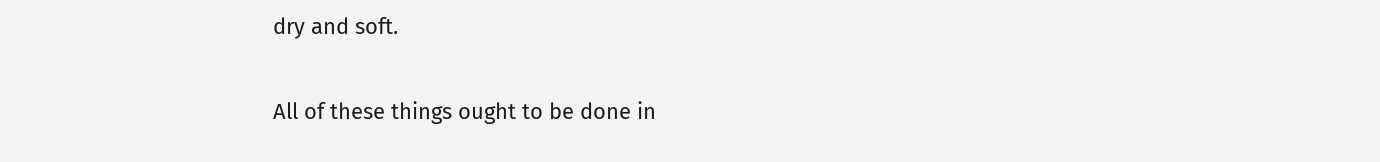dry and soft.

All of these things ought to be done in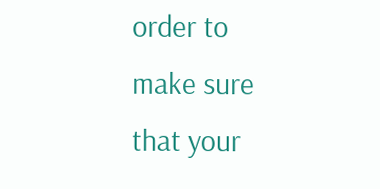order to make sure that your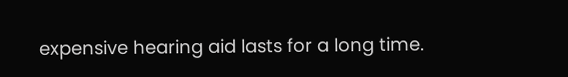expensive hearing aid lasts for a long time.